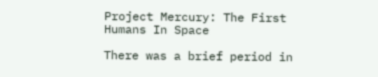Project Mercury: The First Humans In Space

There was a brief period in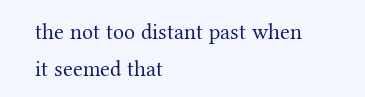the not too distant past when it seemed that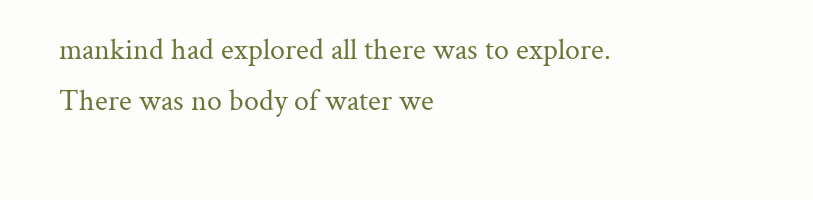mankind had explored all there was to explore. There was no body of water we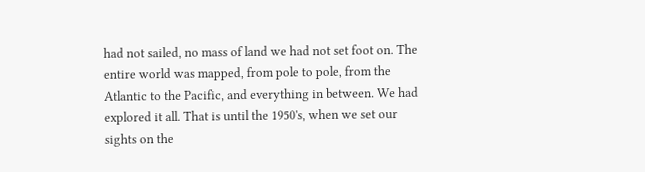had not sailed, no mass of land we had not set foot on. The entire world was mapped, from pole to pole, from the Atlantic to the Pacific, and everything in between. We had explored it all. That is until the 1950's, when we set our sights on the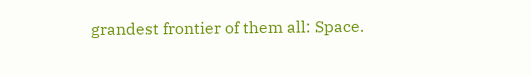grandest frontier of them all: Space.